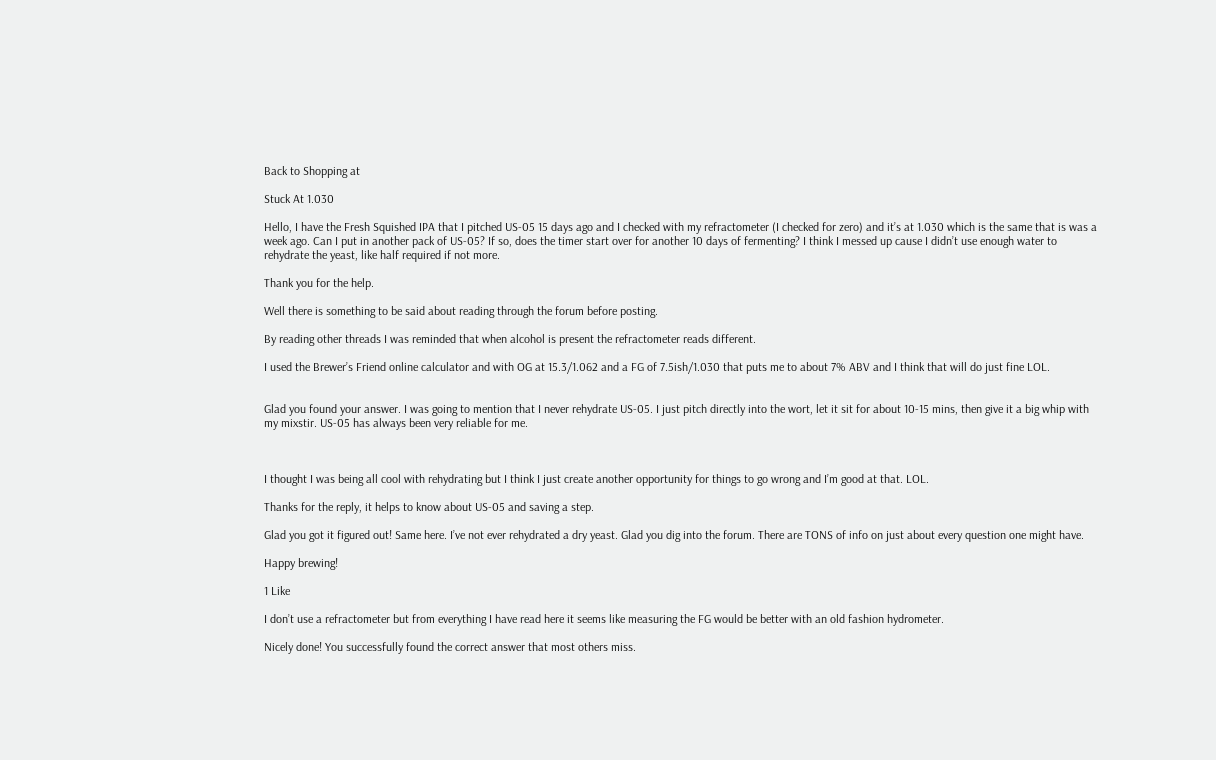Back to Shopping at

Stuck At 1.030

Hello, I have the Fresh Squished IPA that I pitched US-05 15 days ago and I checked with my refractometer (I checked for zero) and it’s at 1.030 which is the same that is was a week ago. Can I put in another pack of US-05? If so, does the timer start over for another 10 days of fermenting? I think I messed up cause I didn’t use enough water to rehydrate the yeast, like half required if not more.

Thank you for the help.

Well there is something to be said about reading through the forum before posting.

By reading other threads I was reminded that when alcohol is present the refractometer reads different.

I used the Brewer’s Friend online calculator and with OG at 15.3/1.062 and a FG of 7.5ish/1.030 that puts me to about 7% ABV and I think that will do just fine LOL.


Glad you found your answer. I was going to mention that I never rehydrate US-05. I just pitch directly into the wort, let it sit for about 10-15 mins, then give it a big whip with my mixstir. US-05 has always been very reliable for me.



I thought I was being all cool with rehydrating but I think I just create another opportunity for things to go wrong and I’m good at that. LOL.

Thanks for the reply, it helps to know about US-05 and saving a step.

Glad you got it figured out! Same here. I’ve not ever rehydrated a dry yeast. Glad you dig into the forum. There are TONS of info on just about every question one might have.

Happy brewing!

1 Like

I don’t use a refractometer but from everything I have read here it seems like measuring the FG would be better with an old fashion hydrometer.

Nicely done! You successfully found the correct answer that most others miss.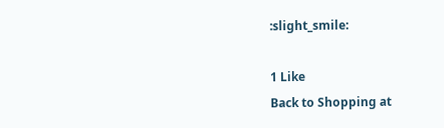:slight_smile:

1 Like
Back to Shopping at